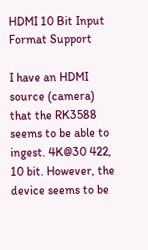HDMI 10 Bit Input Format Support

I have an HDMI source (camera) that the RK3588 seems to be able to ingest. 4K@30 422, 10 bit. However, the device seems to be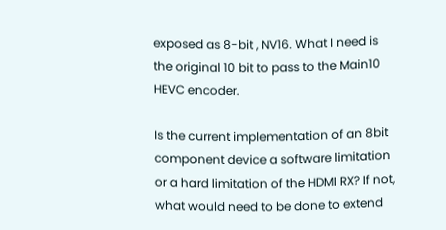exposed as 8-bit , NV16. What I need is the original 10 bit to pass to the Main10 HEVC encoder.

Is the current implementation of an 8bit component device a software limitation or a hard limitation of the HDMI RX? If not, what would need to be done to extend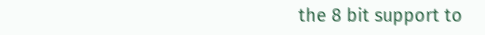the 8 bit support to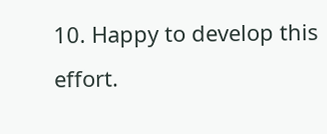10. Happy to develop this effort.